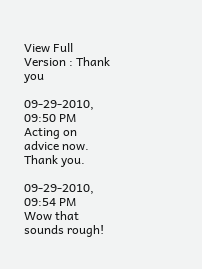View Full Version : Thank you

09-29-2010, 09:50 PM
Acting on advice now. Thank you.

09-29-2010, 09:54 PM
Wow that sounds rough!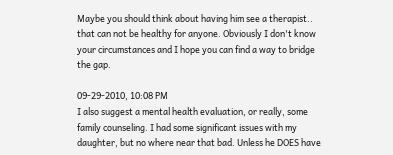Maybe you should think about having him see a therapist.. that can not be healthy for anyone. Obviously I don't know your circumstances and I hope you can find a way to bridge the gap.

09-29-2010, 10:08 PM
I also suggest a mental health evaluation, or really, some family counseling. I had some significant issues with my daughter, but no where near that bad. Unless he DOES have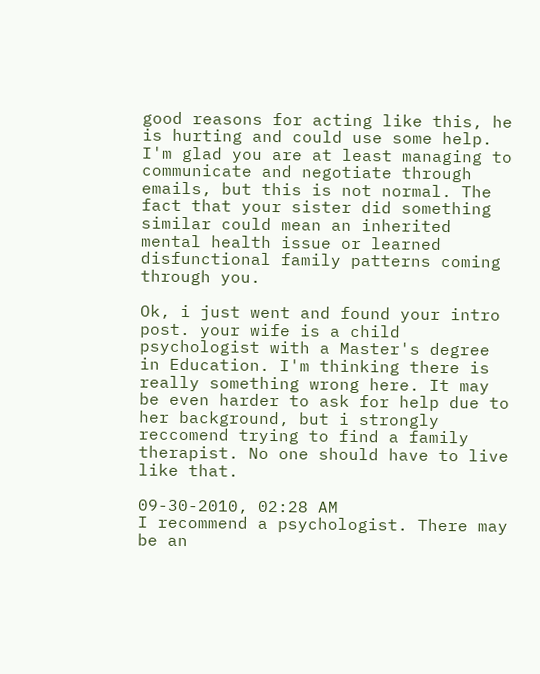good reasons for acting like this, he is hurting and could use some help. I'm glad you are at least managing to communicate and negotiate through emails, but this is not normal. The fact that your sister did something similar could mean an inherited mental health issue or learned disfunctional family patterns coming through you.

Ok, i just went and found your intro post. your wife is a child psychologist with a Master's degree in Education. I'm thinking there is really something wrong here. It may be even harder to ask for help due to her background, but i strongly reccomend trying to find a family therapist. No one should have to live like that.

09-30-2010, 02:28 AM
I recommend a psychologist. There may be an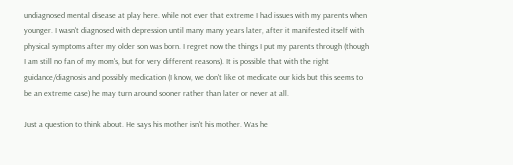undiagnosed mental disease at play here. while not ever that extreme I had issues with my parents when younger. I wasn't diagnosed with depression until many many years later, after it manifested itself with physical symptoms after my older son was born. I regret now the things I put my parents through (though I am still no fan of my mom's, but for very different reasons). It is possible that with the right guidance/diagnosis and possibly medication (I know, we don't like ot medicate our kids but this seems to be an extreme case) he may turn around sooner rather than later or never at all.

Just a question to think about. He says his mother isn't his mother. Was he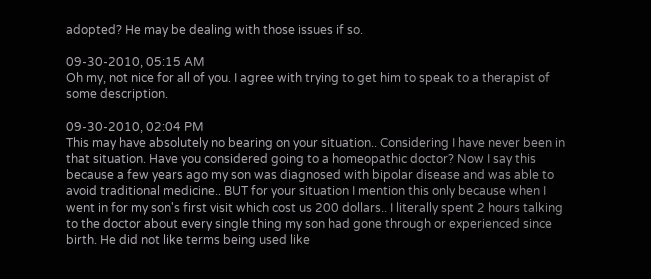adopted? He may be dealing with those issues if so.

09-30-2010, 05:15 AM
Oh my, not nice for all of you. I agree with trying to get him to speak to a therapist of some description.

09-30-2010, 02:04 PM
This may have absolutely no bearing on your situation.. Considering I have never been in that situation. Have you considered going to a homeopathic doctor? Now I say this because a few years ago my son was diagnosed with bipolar disease and was able to avoid traditional medicine.. BUT for your situation I mention this only because when I went in for my son's first visit which cost us 200 dollars.. I literally spent 2 hours talking to the doctor about every single thing my son had gone through or experienced since birth. He did not like terms being used like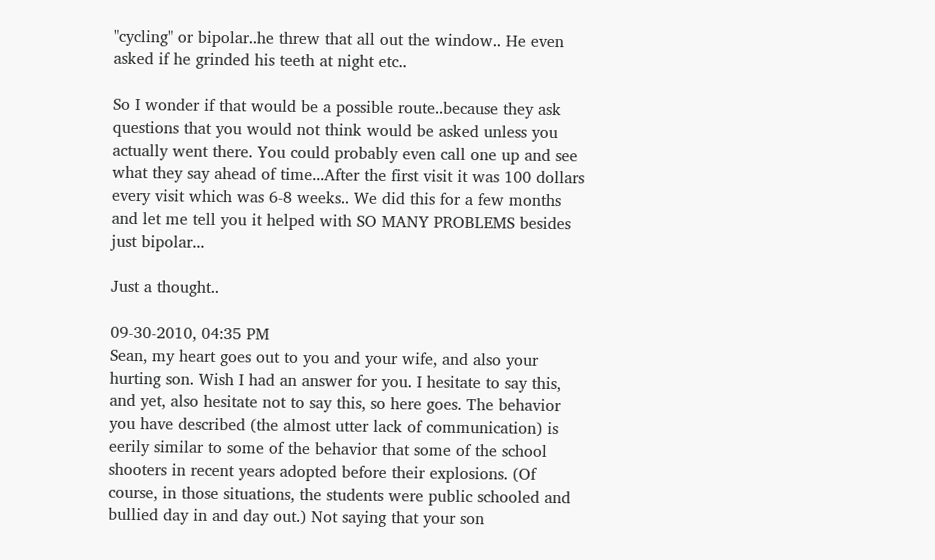"cycling" or bipolar..he threw that all out the window.. He even asked if he grinded his teeth at night etc..

So I wonder if that would be a possible route..because they ask questions that you would not think would be asked unless you actually went there. You could probably even call one up and see what they say ahead of time...After the first visit it was 100 dollars every visit which was 6-8 weeks.. We did this for a few months and let me tell you it helped with SO MANY PROBLEMS besides just bipolar...

Just a thought..

09-30-2010, 04:35 PM
Sean, my heart goes out to you and your wife, and also your hurting son. Wish I had an answer for you. I hesitate to say this, and yet, also hesitate not to say this, so here goes. The behavior you have described (the almost utter lack of communication) is eerily similar to some of the behavior that some of the school shooters in recent years adopted before their explosions. (Of course, in those situations, the students were public schooled and bullied day in and day out.) Not saying that your son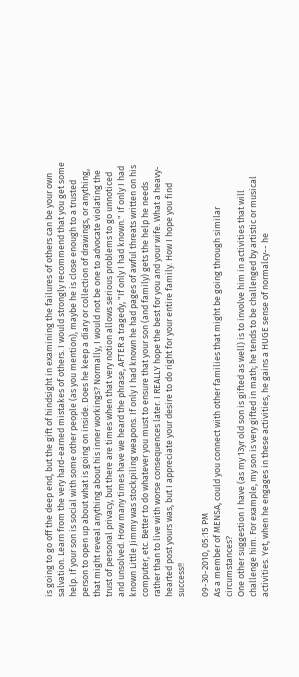is going to go off the deep end, but the gift of hindsight in examining the failures of others can be your own salvation. Learn from the very hard-earned mistakes of others. I would strongly recommend that you get some help. If your son is social with some other people (as you mention), maybe he is close enough to a trusted person to open up about what is going on inside. Does he keep a diary or collection of drawings, or anything, that might reveal anything about his inner workings? Normally, I would not be one to advocate violating the trust of personal privacy, but there are times when that very notion allows serious problems to go unnoticed and unsolved. How many times have we heard the phrase, AFTER a tragedy, "If only I had known." If only I had known Little Jimmy was stockpiling weapons. If only I had known he had pages of awful threats written on his computer, etc. Better to do whatever you must to ensure that your son (and family) gets the help he needs rather than to live with worse consequences later. I REALLY hope the best for you and your wife. What a heavy-hearted post yours was, but I appreciate your desire to do right for your entire family. How I hope you find success!!

09-30-2010, 05:15 PM
As a member of MENSA, could you connect with other families that might be going through similar circumstances?
One other suggestion I have (as my 13yr old son is gifted as well) is to involve him in activities that will challenge him. For example, my son is very gifted in math; he tends to be challenged by artistic or musical activities. Yet, when he engages in these activities, he gains a HUGE sense of normalcy-- he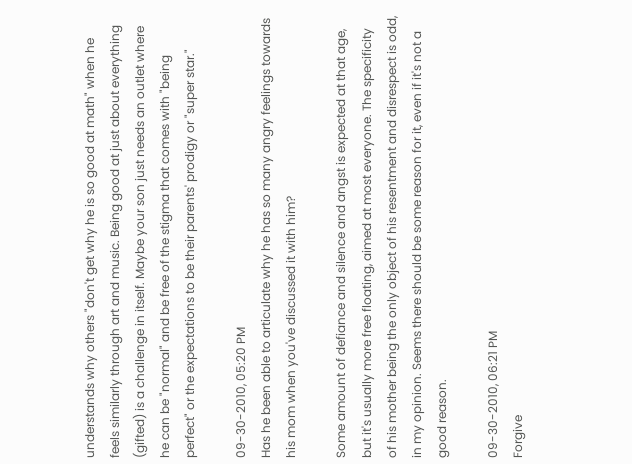understands why others "don't get why he is so good at math" when he feels similarly through art and music. Being good at just about everything (gifted) is a challenge in itself. Maybe your son just needs an outlet where he can be "normal" and be free of the stigma that comes with "being perfect" or the expectations to be their parents' prodigy or "super star."

09-30-2010, 05:20 PM
Has he been able to articulate why he has so many angry feelings towards his mom when you've discussed it with him?

Some amount of defiance and silence and angst is expected at that age, but it's usually more free floating, aimed at most everyone. The specificity of his mother being the only object of his resentment and disrespect is odd, in my opinion. Seems there should be some reason for it, even if it's not a good reason.

09-30-2010, 06:21 PM
Forgive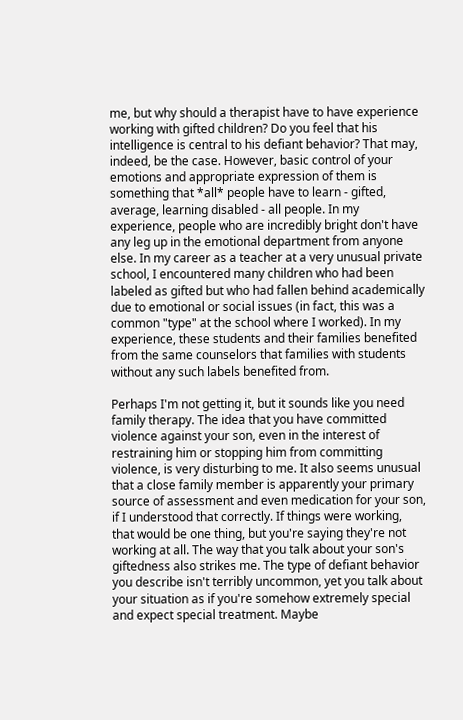me, but why should a therapist have to have experience working with gifted children? Do you feel that his intelligence is central to his defiant behavior? That may, indeed, be the case. However, basic control of your emotions and appropriate expression of them is something that *all* people have to learn - gifted, average, learning disabled - all people. In my experience, people who are incredibly bright don't have any leg up in the emotional department from anyone else. In my career as a teacher at a very unusual private school, I encountered many children who had been labeled as gifted but who had fallen behind academically due to emotional or social issues (in fact, this was a common "type" at the school where I worked). In my experience, these students and their families benefited from the same counselors that families with students without any such labels benefited from.

Perhaps I'm not getting it, but it sounds like you need family therapy. The idea that you have committed violence against your son, even in the interest of restraining him or stopping him from committing violence, is very disturbing to me. It also seems unusual that a close family member is apparently your primary source of assessment and even medication for your son, if I understood that correctly. If things were working, that would be one thing, but you're saying they're not working at all. The way that you talk about your son's giftedness also strikes me. The type of defiant behavior you describe isn't terribly uncommon, yet you talk about your situation as if you're somehow extremely special and expect special treatment. Maybe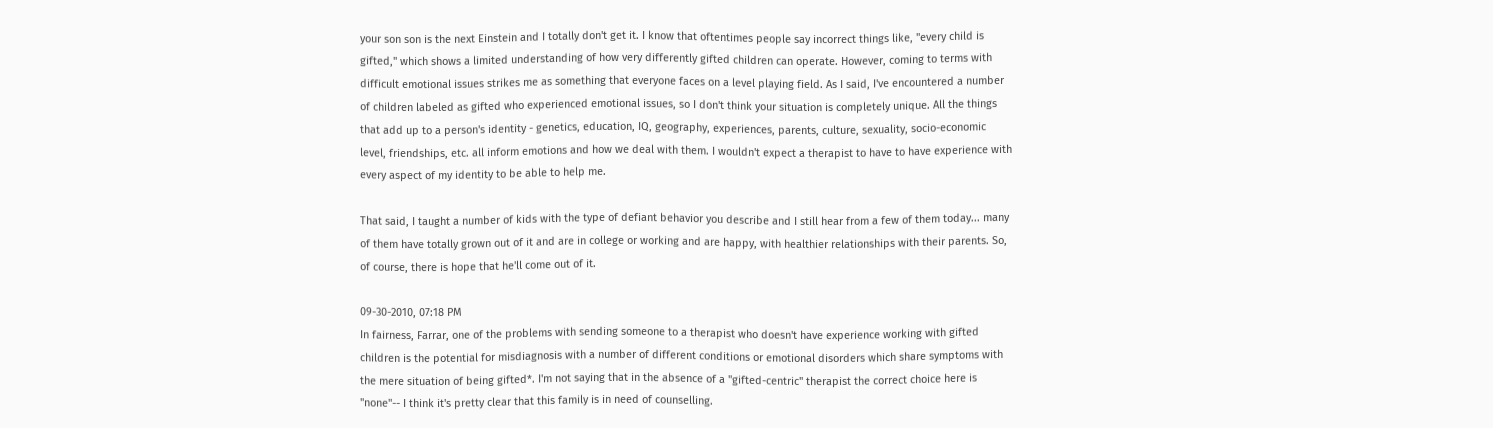your son son is the next Einstein and I totally don't get it. I know that oftentimes people say incorrect things like, "every child is gifted," which shows a limited understanding of how very differently gifted children can operate. However, coming to terms with difficult emotional issues strikes me as something that everyone faces on a level playing field. As I said, I've encountered a number of children labeled as gifted who experienced emotional issues, so I don't think your situation is completely unique. All the things that add up to a person's identity - genetics, education, IQ, geography, experiences, parents, culture, sexuality, socio-economic level, friendships, etc. all inform emotions and how we deal with them. I wouldn't expect a therapist to have to have experience with every aspect of my identity to be able to help me.

That said, I taught a number of kids with the type of defiant behavior you describe and I still hear from a few of them today... many of them have totally grown out of it and are in college or working and are happy, with healthier relationships with their parents. So, of course, there is hope that he'll come out of it.

09-30-2010, 07:18 PM
In fairness, Farrar, one of the problems with sending someone to a therapist who doesn't have experience working with gifted children is the potential for misdiagnosis with a number of different conditions or emotional disorders which share symptoms with the mere situation of being gifted*. I'm not saying that in the absence of a "gifted-centric" therapist the correct choice here is "none"-- I think it's pretty clear that this family is in need of counselling.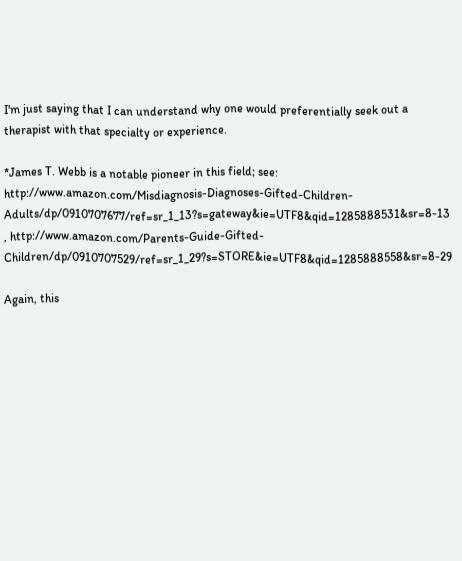I'm just saying that I can understand why one would preferentially seek out a therapist with that specialty or experience.

*James T. Webb is a notable pioneer in this field; see: http://www.amazon.com/Misdiagnosis-Diagnoses-Gifted-Children-Adults/dp/0910707677/ref=sr_1_13?s=gateway&ie=UTF8&qid=1285888531&sr=8-13 , http://www.amazon.com/Parents-Guide-Gifted-Children/dp/0910707529/ref=sr_1_29?s=STORE&ie=UTF8&qid=1285888558&sr=8-29

Again, this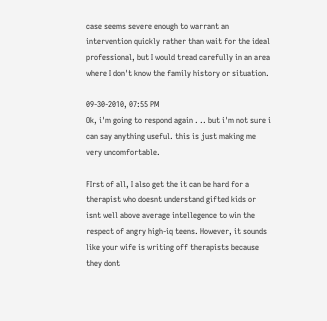case seems severe enough to warrant an intervention quickly rather than wait for the ideal professional, but I would tread carefully in an area where I don't know the family history or situation.

09-30-2010, 07:55 PM
Ok, i'm going to respond again . .. but i'm not sure i can say anything useful. this is just making me very uncomfortable.

FIrst of all, I also get the it can be hard for a therapist who doesnt understand gifted kids or isnt well above average intellegence to win the respect of angry high-iq teens. However, it sounds like your wife is writing off therapists because they dont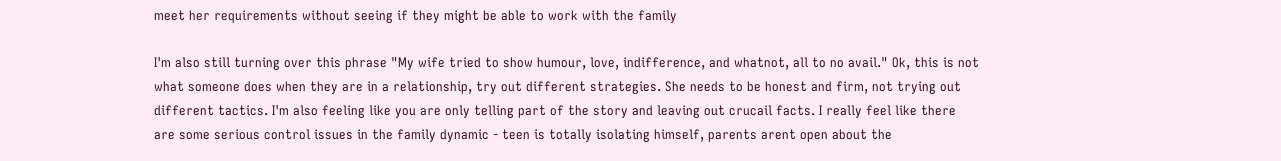meet her requirements without seeing if they might be able to work with the family

I'm also still turning over this phrase "My wife tried to show humour, love, indifference, and whatnot, all to no avail." Ok, this is not what someone does when they are in a relationship, try out different strategies. She needs to be honest and firm, not trying out different tactics. I'm also feeling like you are only telling part of the story and leaving out crucail facts. I really feel like there are some serious control issues in the family dynamic - teen is totally isolating himself, parents arent open about the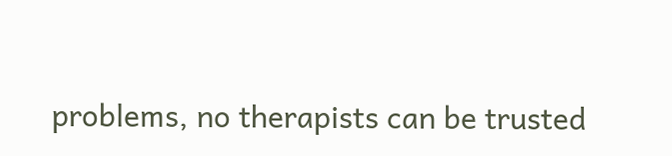problems, no therapists can be trusted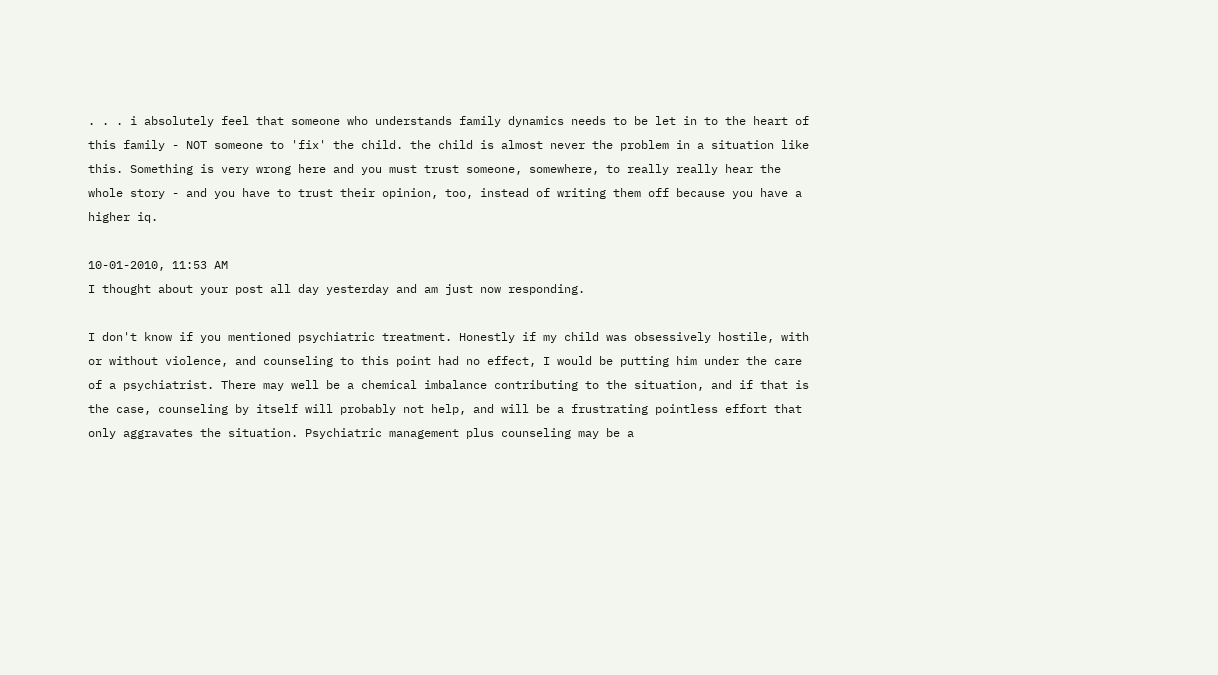. . . i absolutely feel that someone who understands family dynamics needs to be let in to the heart of this family - NOT someone to 'fix' the child. the child is almost never the problem in a situation like this. Something is very wrong here and you must trust someone, somewhere, to really really hear the whole story - and you have to trust their opinion, too, instead of writing them off because you have a higher iq.

10-01-2010, 11:53 AM
I thought about your post all day yesterday and am just now responding.

I don't know if you mentioned psychiatric treatment. Honestly if my child was obsessively hostile, with or without violence, and counseling to this point had no effect, I would be putting him under the care of a psychiatrist. There may well be a chemical imbalance contributing to the situation, and if that is the case, counseling by itself will probably not help, and will be a frustrating pointless effort that only aggravates the situation. Psychiatric management plus counseling may be a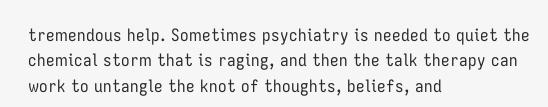tremendous help. Sometimes psychiatry is needed to quiet the chemical storm that is raging, and then the talk therapy can work to untangle the knot of thoughts, beliefs, and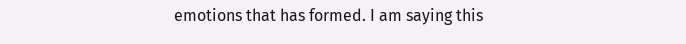emotions that has formed. I am saying this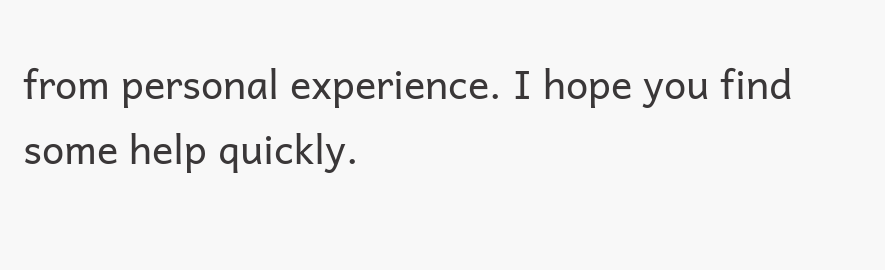from personal experience. I hope you find some help quickly.